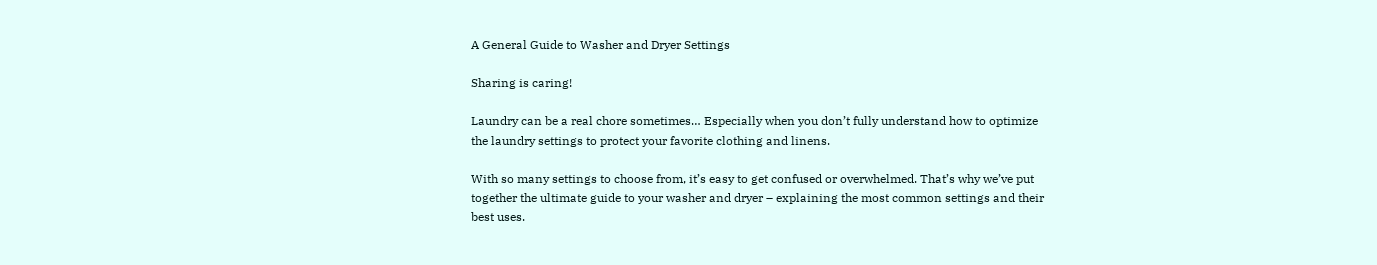A General Guide to Washer and Dryer Settings

Sharing is caring!

Laundry can be a real chore sometimes… Especially when you don’t fully understand how to optimize the laundry settings to protect your favorite clothing and linens.

With so many settings to choose from, it’s easy to get confused or overwhelmed. That’s why we’ve put together the ultimate guide to your washer and dryer – explaining the most common settings and their best uses.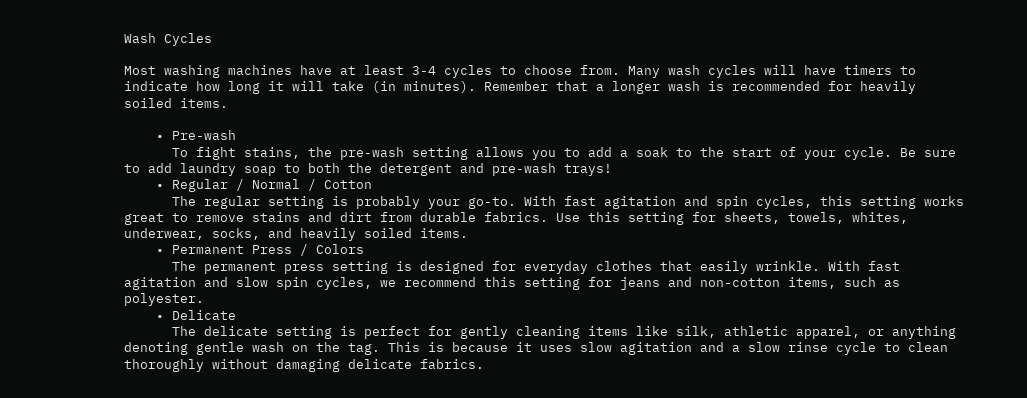Wash Cycles

Most washing machines have at least 3-4 cycles to choose from. Many wash cycles will have timers to indicate how long it will take (in minutes). Remember that a longer wash is recommended for heavily soiled items.

    • Pre-wash
      To fight stains, the pre-wash setting allows you to add a soak to the start of your cycle. Be sure to add laundry soap to both the detergent and pre-wash trays!
    • Regular / Normal / Cotton
      The regular setting is probably your go-to. With fast agitation and spin cycles, this setting works great to remove stains and dirt from durable fabrics. Use this setting for sheets, towels, whites, underwear, socks, and heavily soiled items.
    • Permanent Press / Colors
      The permanent press setting is designed for everyday clothes that easily wrinkle. With fast agitation and slow spin cycles, we recommend this setting for jeans and non-cotton items, such as polyester.
    • Delicate
      The delicate setting is perfect for gently cleaning items like silk, athletic apparel, or anything denoting gentle wash on the tag. This is because it uses slow agitation and a slow rinse cycle to clean thoroughly without damaging delicate fabrics.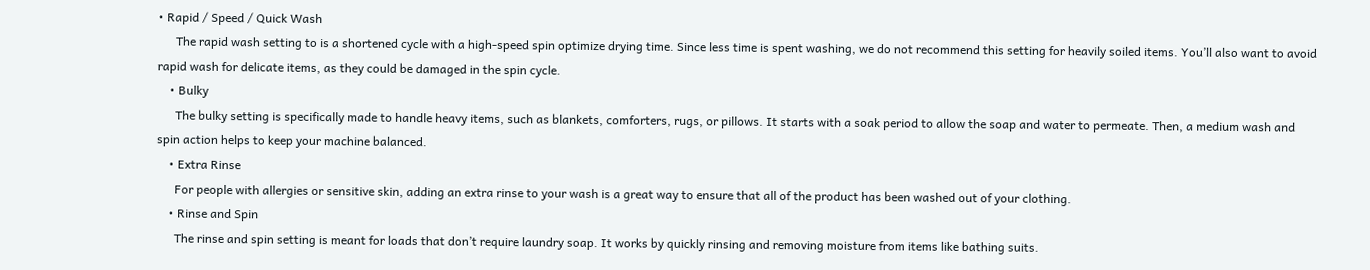• Rapid / Speed / Quick Wash
      The rapid wash setting to is a shortened cycle with a high-speed spin optimize drying time. Since less time is spent washing, we do not recommend this setting for heavily soiled items. You’ll also want to avoid rapid wash for delicate items, as they could be damaged in the spin cycle.
    • Bulky
      The bulky setting is specifically made to handle heavy items, such as blankets, comforters, rugs, or pillows. It starts with a soak period to allow the soap and water to permeate. Then, a medium wash and spin action helps to keep your machine balanced.
    • Extra Rinse
      For people with allergies or sensitive skin, adding an extra rinse to your wash is a great way to ensure that all of the product has been washed out of your clothing.
    • Rinse and Spin
      The rinse and spin setting is meant for loads that don’t require laundry soap. It works by quickly rinsing and removing moisture from items like bathing suits.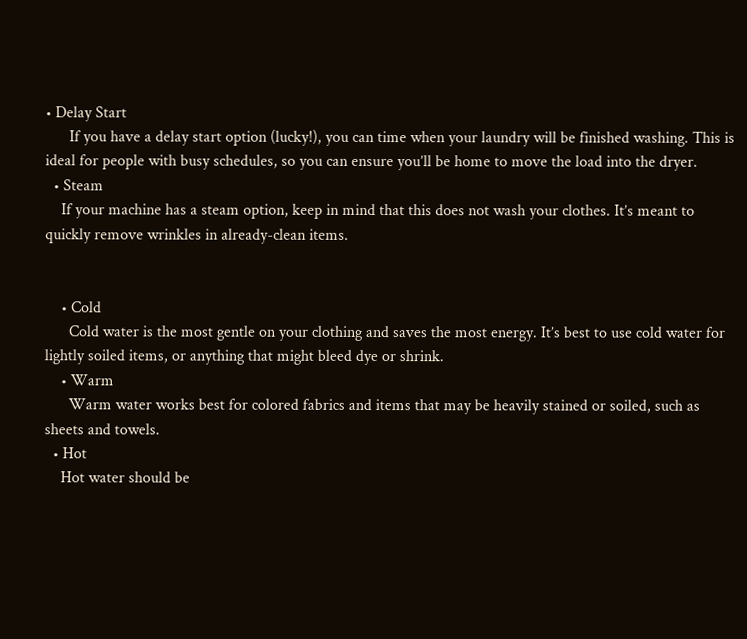• Delay Start
      If you have a delay start option (lucky!), you can time when your laundry will be finished washing. This is ideal for people with busy schedules, so you can ensure you’ll be home to move the load into the dryer.
  • Steam
    If your machine has a steam option, keep in mind that this does not wash your clothes. It’s meant to quickly remove wrinkles in already-clean items.


    • Cold
      Cold water is the most gentle on your clothing and saves the most energy. It’s best to use cold water for lightly soiled items, or anything that might bleed dye or shrink.
    • Warm
      Warm water works best for colored fabrics and items that may be heavily stained or soiled, such as sheets and towels.
  • Hot
    Hot water should be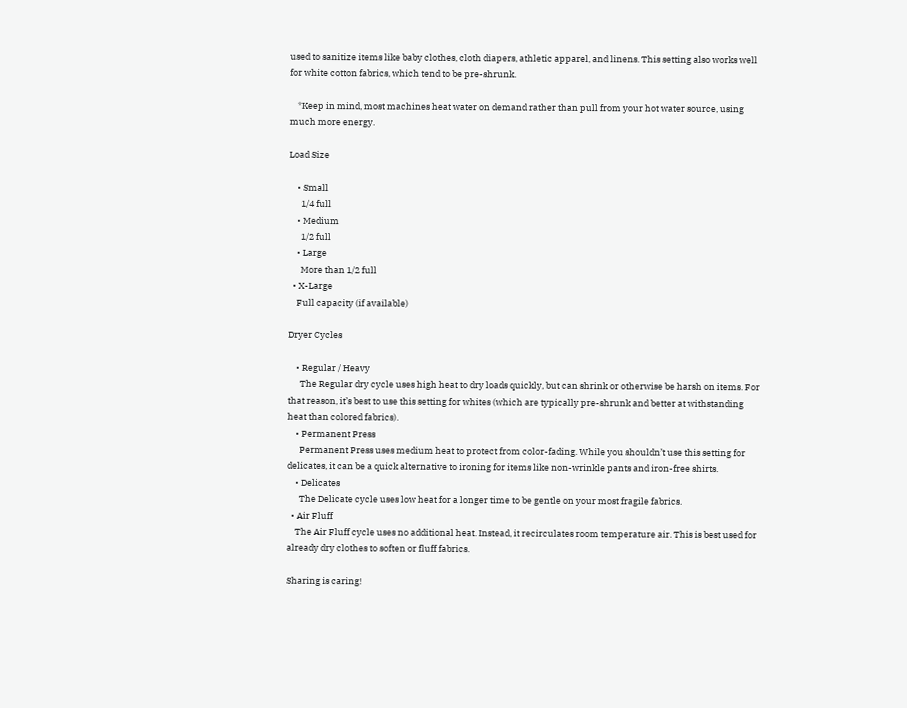used to sanitize items like baby clothes, cloth diapers, athletic apparel, and linens. This setting also works well for white cotton fabrics, which tend to be pre-shrunk.

    *Keep in mind, most machines heat water on demand rather than pull from your hot water source, using much more energy.

Load Size

    • Small
      1/4 full
    • Medium
      1/2 full
    • Large
      More than 1/2 full
  • X-Large
    Full capacity (if available)

Dryer Cycles

    • Regular / Heavy
      The Regular dry cycle uses high heat to dry loads quickly, but can shrink or otherwise be harsh on items. For that reason, it’s best to use this setting for whites (which are typically pre-shrunk and better at withstanding heat than colored fabrics).
    • Permanent Press
      Permanent Press uses medium heat to protect from color-fading. While you shouldn’t use this setting for delicates, it can be a quick alternative to ironing for items like non-wrinkle pants and iron-free shirts.
    • Delicates
      The Delicate cycle uses low heat for a longer time to be gentle on your most fragile fabrics.
  • Air Fluff
    The Air Fluff cycle uses no additional heat. Instead, it recirculates room temperature air. This is best used for already dry clothes to soften or fluff fabrics.

Sharing is caring!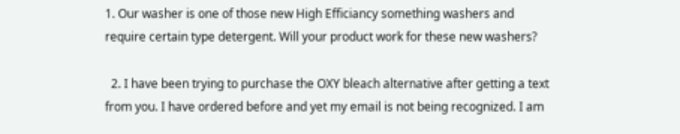1. Our washer is one of those new High Efficiancy something washers and require certain type detergent. Will your product work for these new washers?

  2. I have been trying to purchase the OXY bleach alternative after getting a text from you. I have ordered before and yet my email is not being recognized. I am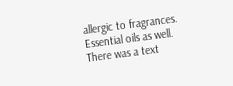allergic to fragrances. Essential oils as well. There was a text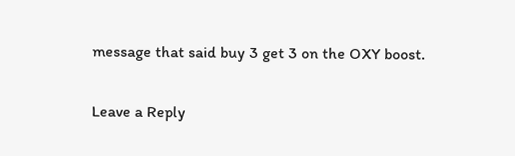message that said buy 3 get 3 on the OXY boost.

Leave a Reply